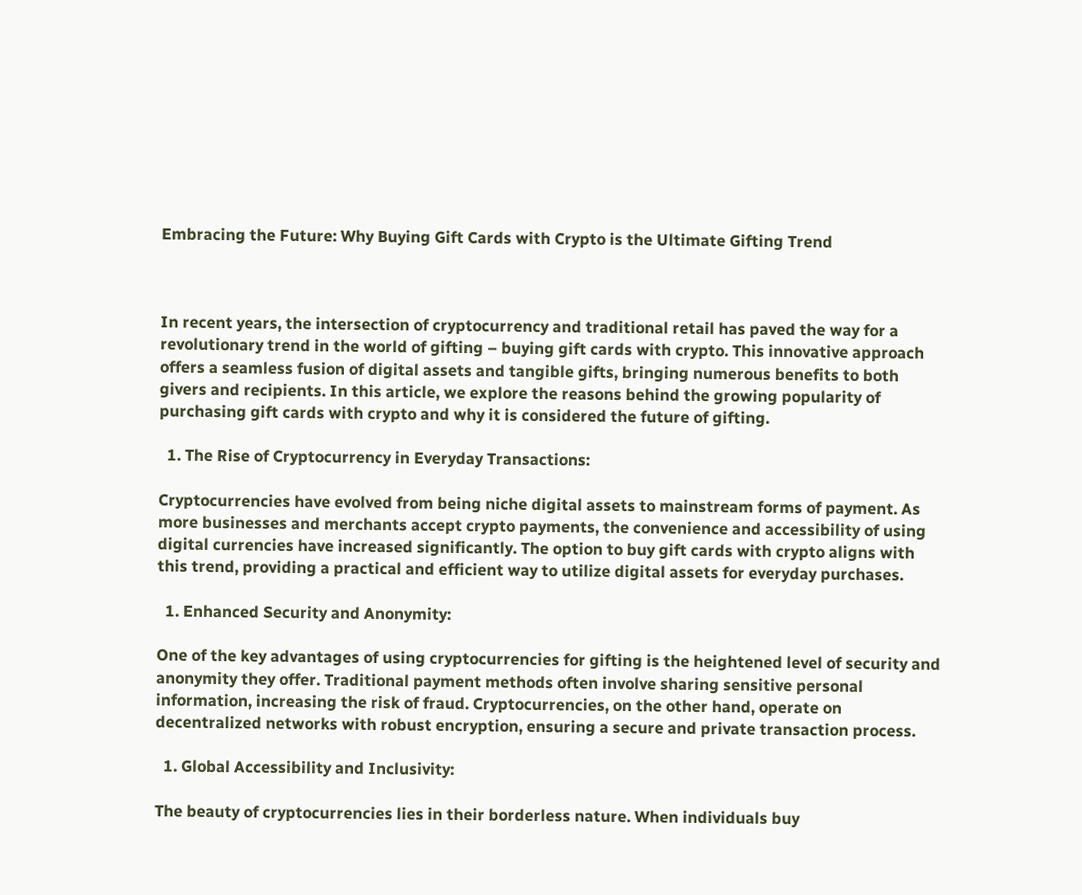Embracing the Future: Why Buying Gift Cards with Crypto is the Ultimate Gifting Trend



In recent years, the intersection of cryptocurrency and traditional retail has paved the way for a revolutionary trend in the world of gifting – buying gift cards with crypto. This innovative approach offers a seamless fusion of digital assets and tangible gifts, bringing numerous benefits to both givers and recipients. In this article, we explore the reasons behind the growing popularity of purchasing gift cards with crypto and why it is considered the future of gifting.

  1. The Rise of Cryptocurrency in Everyday Transactions:

Cryptocurrencies have evolved from being niche digital assets to mainstream forms of payment. As more businesses and merchants accept crypto payments, the convenience and accessibility of using digital currencies have increased significantly. The option to buy gift cards with crypto aligns with this trend, providing a practical and efficient way to utilize digital assets for everyday purchases.

  1. Enhanced Security and Anonymity:

One of the key advantages of using cryptocurrencies for gifting is the heightened level of security and anonymity they offer. Traditional payment methods often involve sharing sensitive personal information, increasing the risk of fraud. Cryptocurrencies, on the other hand, operate on decentralized networks with robust encryption, ensuring a secure and private transaction process.

  1. Global Accessibility and Inclusivity:

The beauty of cryptocurrencies lies in their borderless nature. When individuals buy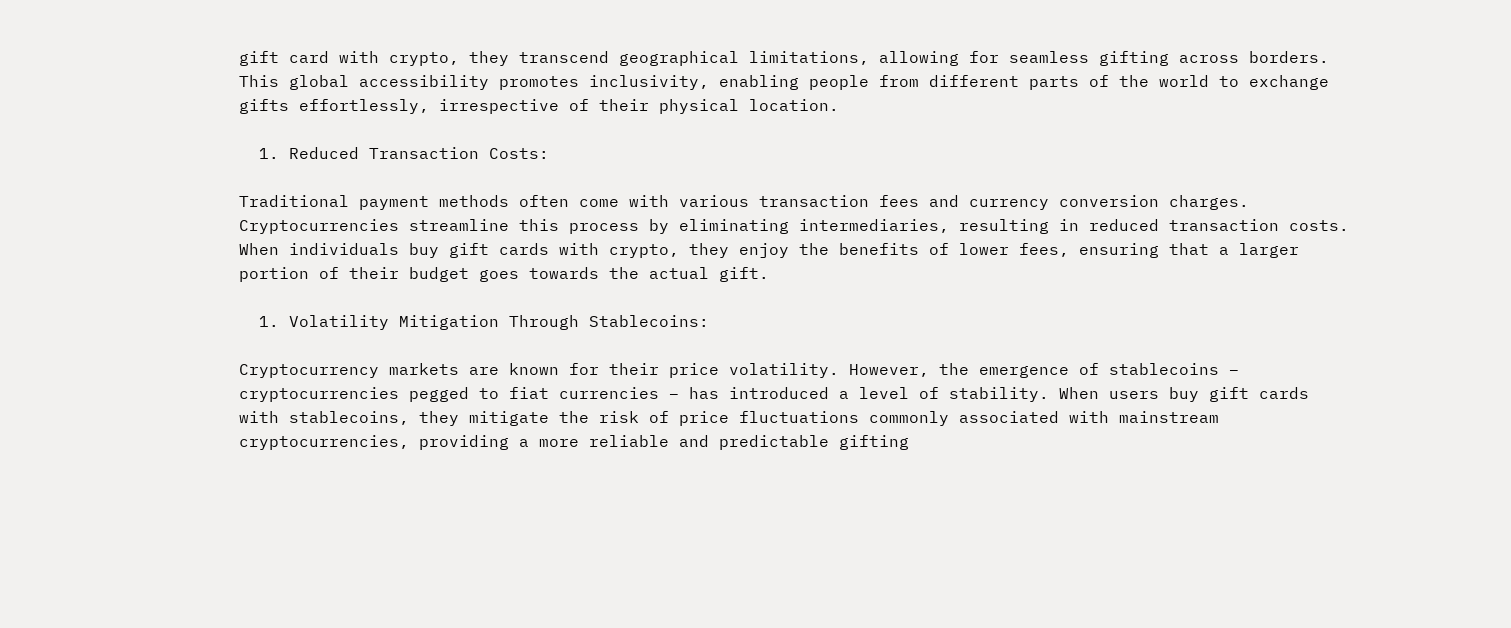gift card with crypto, they transcend geographical limitations, allowing for seamless gifting across borders. This global accessibility promotes inclusivity, enabling people from different parts of the world to exchange gifts effortlessly, irrespective of their physical location.

  1. Reduced Transaction Costs:

Traditional payment methods often come with various transaction fees and currency conversion charges. Cryptocurrencies streamline this process by eliminating intermediaries, resulting in reduced transaction costs. When individuals buy gift cards with crypto, they enjoy the benefits of lower fees, ensuring that a larger portion of their budget goes towards the actual gift.

  1. Volatility Mitigation Through Stablecoins:

Cryptocurrency markets are known for their price volatility. However, the emergence of stablecoins – cryptocurrencies pegged to fiat currencies – has introduced a level of stability. When users buy gift cards with stablecoins, they mitigate the risk of price fluctuations commonly associated with mainstream cryptocurrencies, providing a more reliable and predictable gifting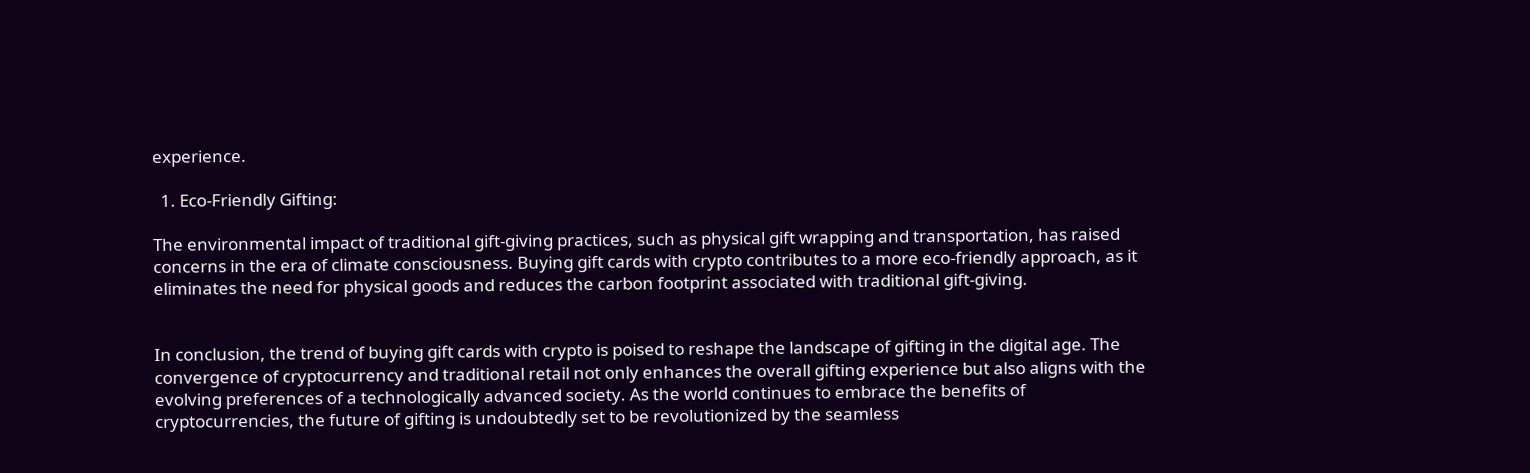experience.

  1. Eco-Friendly Gifting:

The environmental impact of traditional gift-giving practices, such as physical gift wrapping and transportation, has raised concerns in the era of climate consciousness. Buying gift cards with crypto contributes to a more eco-friendly approach, as it eliminates the need for physical goods and reduces the carbon footprint associated with traditional gift-giving.


In conclusion, the trend of buying gift cards with crypto is poised to reshape the landscape of gifting in the digital age. The convergence of cryptocurrency and traditional retail not only enhances the overall gifting experience but also aligns with the evolving preferences of a technologically advanced society. As the world continues to embrace the benefits of cryptocurrencies, the future of gifting is undoubtedly set to be revolutionized by the seamless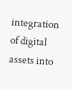integration of digital assets into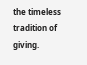the timeless tradition of giving.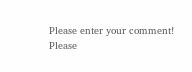Please enter your comment!
Please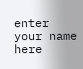enter your name here